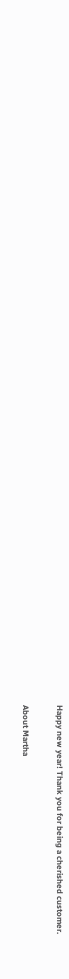Happy new year! Thank you for being a cherished customer.

About Martha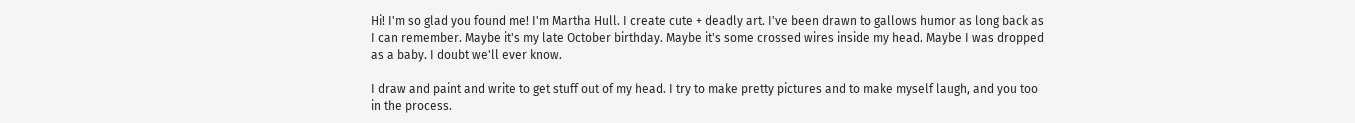Hi! I'm so glad you found me! I'm Martha Hull. I create cute + deadly art. I've been drawn to gallows humor as long back as I can remember. Maybe it's my late October birthday. Maybe it's some crossed wires inside my head. Maybe I was dropped as a baby. I doubt we'll ever know.

I draw and paint and write to get stuff out of my head. I try to make pretty pictures and to make myself laugh, and you too in the process.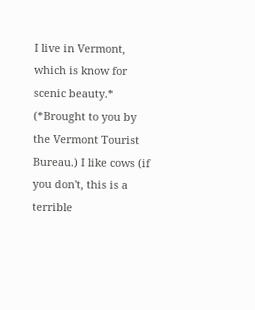I live in Vermont, which is know for scenic beauty.* (*Brought to you by the Vermont Tourist Bureau.) I like cows (if you don't, this is a terrible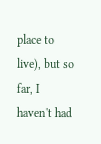place to live), but so far, I haven't had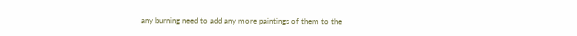any burning need to add any more paintings of them to the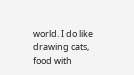world. I do like drawing cats, food with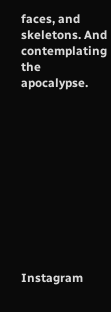faces, and skeletons. And contemplating the apocalypse.











Instagram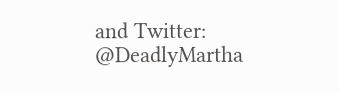and Twitter: @DeadlyMartha